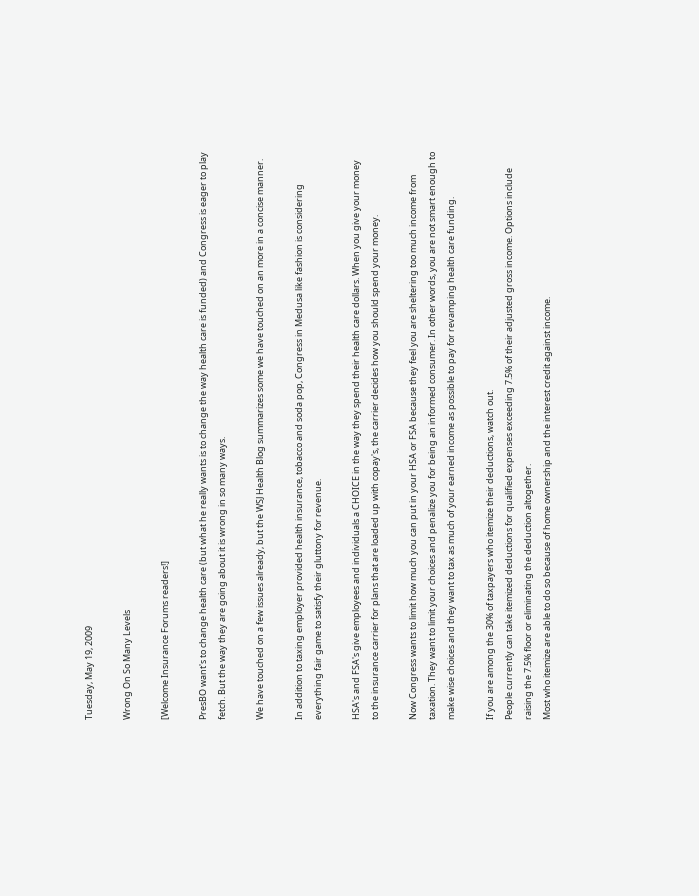Tuesday, May 19, 2009

Wrong On So Many Levels

[Welcome Insurance Forums readers!]

PresBO want's to change health care (but what he really wants is to change the way health care is funded) and Congress is eager to play fetch. But the way they are going about it is wrong in so many ways.

We have touched on a few issues already, but the WSJ Health Blog summarizes some we have touched on an more in a concise manner.

In addition to taxing employer provided health insurance, tobacco and soda pop, Congress in Medusa like fashion is considering everything fair game to satisfy their gluttony for revenue.

HSA's and FSA's give employees and individuals a CHOICE in the way they spend their health care dollars. When you give your money to the insurance carrier for plans that are loaded up with copay's, the carrier decides how you should spend your money.

Now Congress wants to limit how much you can put in your HSA or FSA because they feel you are sheltering too much income from taxation. They want to limit your choices and penalize you for being an informed consumer. In other words, you are not smart enough to make wise choices and they want to tax as much of your earned income as possible to pay for revamping health care funding.

If you are among the 30% of taxpayers who itemize their deductions, watch out.
People currently can take itemized deductions for qualified expenses exceeding 7.5% of their adjusted gross income. Options include raising the 7.5% floor or eliminating the deduction altogether.
Most who itemize are able to do so because of home ownership and the interest credit against income.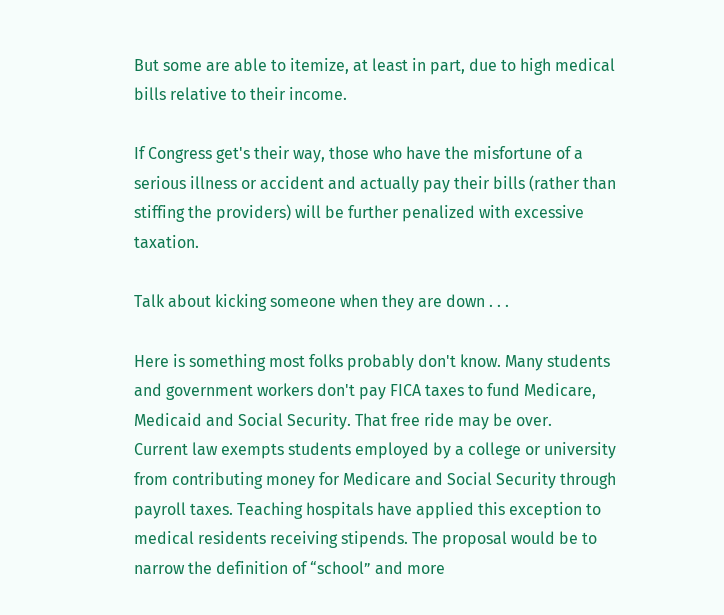But some are able to itemize, at least in part, due to high medical bills relative to their income.

If Congress get's their way, those who have the misfortune of a serious illness or accident and actually pay their bills (rather than stiffing the providers) will be further penalized with excessive taxation.

Talk about kicking someone when they are down . . .

Here is something most folks probably don't know. Many students and government workers don't pay FICA taxes to fund Medicare, Medicaid and Social Security. That free ride may be over.
Current law exempts students employed by a college or university from contributing money for Medicare and Social Security through payroll taxes. Teaching hospitals have applied this exception to medical residents receiving stipends. The proposal would be to narrow the definition of “school” and more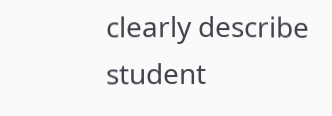clearly describe student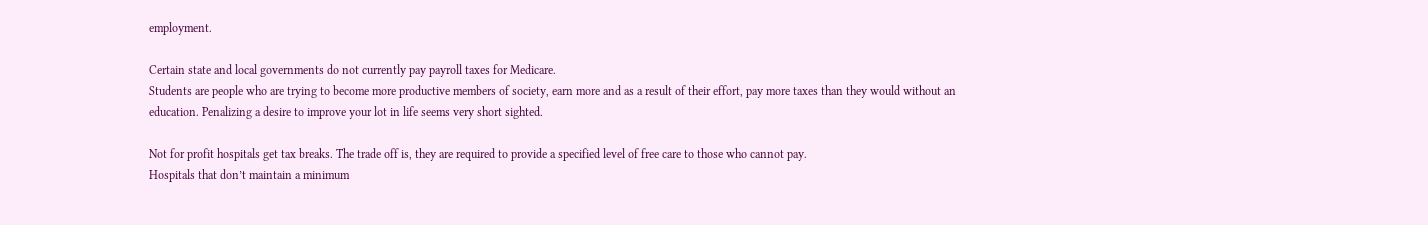employment.

Certain state and local governments do not currently pay payroll taxes for Medicare.
Students are people who are trying to become more productive members of society, earn more and as a result of their effort, pay more taxes than they would without an education. Penalizing a desire to improve your lot in life seems very short sighted.

Not for profit hospitals get tax breaks. The trade off is, they are required to provide a specified level of free care to those who cannot pay.
Hospitals that don’t maintain a minimum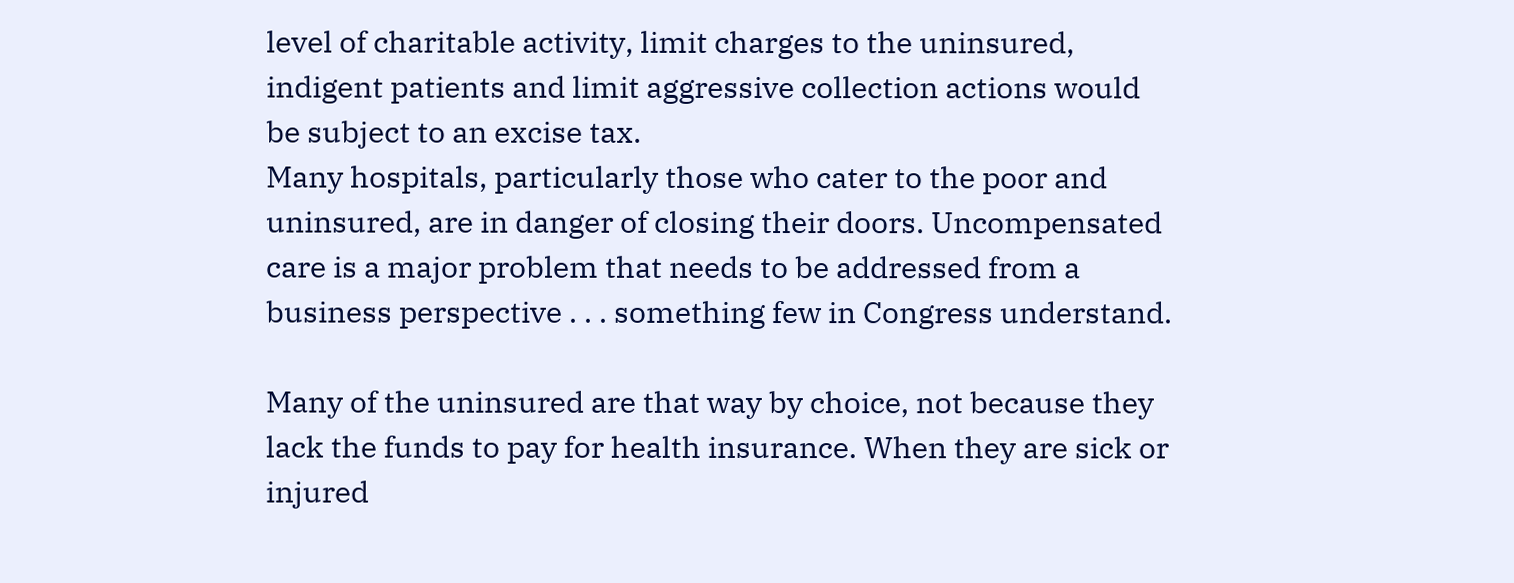level of charitable activity, limit charges to the uninsured, indigent patients and limit aggressive collection actions would be subject to an excise tax.
Many hospitals, particularly those who cater to the poor and uninsured, are in danger of closing their doors. Uncompensated care is a major problem that needs to be addressed from a business perspective . . . something few in Congress understand.

Many of the uninsured are that way by choice, not because they lack the funds to pay for health insurance. When they are sick or injured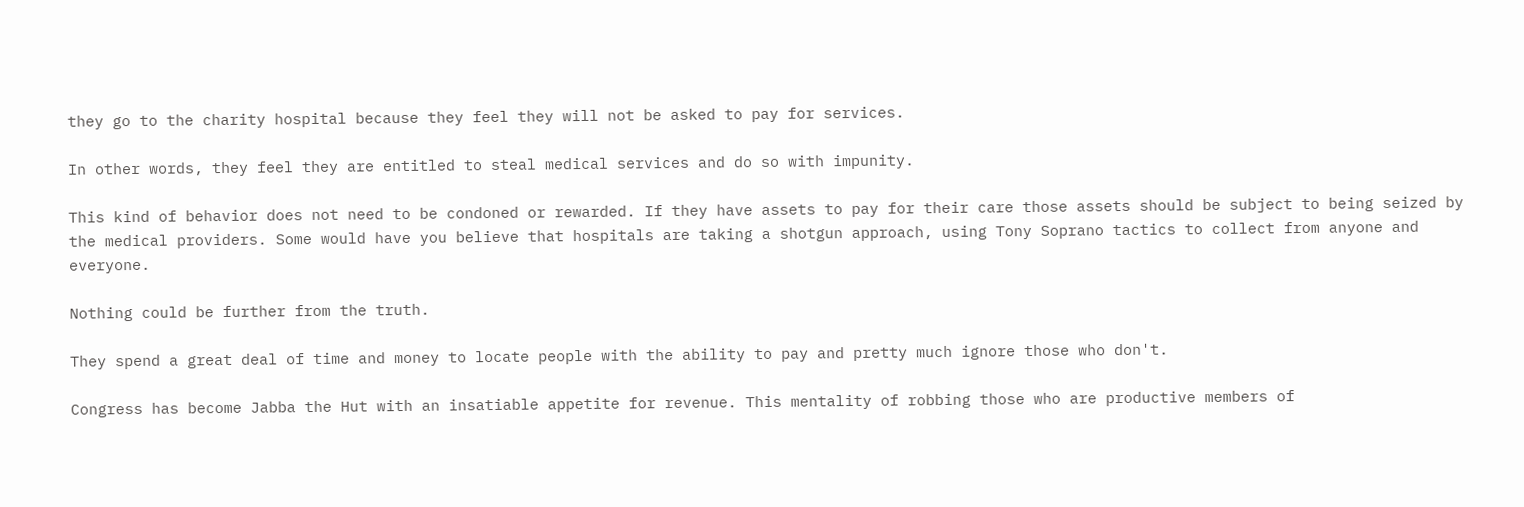they go to the charity hospital because they feel they will not be asked to pay for services.

In other words, they feel they are entitled to steal medical services and do so with impunity.

This kind of behavior does not need to be condoned or rewarded. If they have assets to pay for their care those assets should be subject to being seized by the medical providers. Some would have you believe that hospitals are taking a shotgun approach, using Tony Soprano tactics to collect from anyone and everyone.

Nothing could be further from the truth.

They spend a great deal of time and money to locate people with the ability to pay and pretty much ignore those who don't.

Congress has become Jabba the Hut with an insatiable appetite for revenue. This mentality of robbing those who are productive members of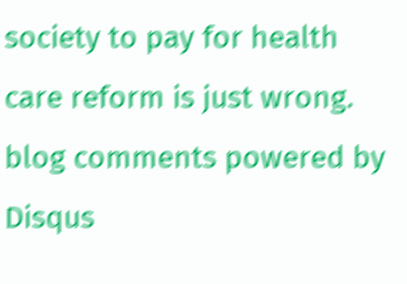society to pay for health care reform is just wrong.
blog comments powered by Disqus